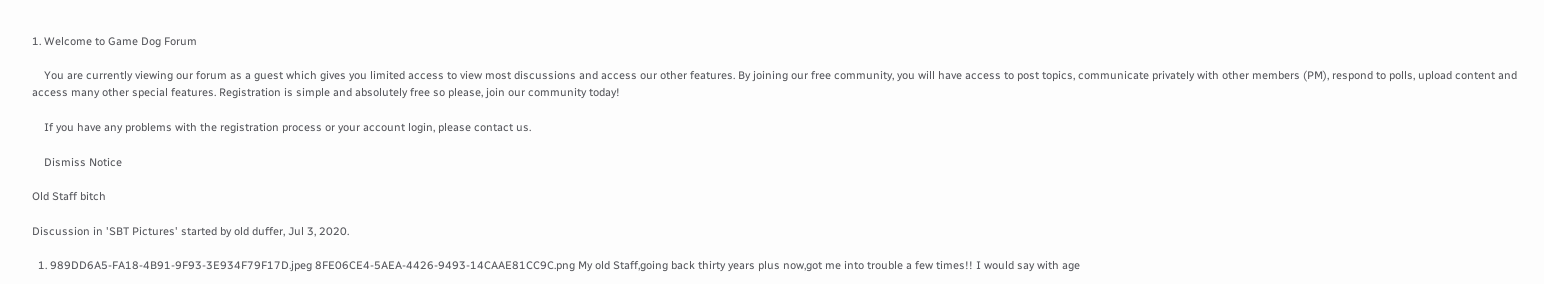1. Welcome to Game Dog Forum

    You are currently viewing our forum as a guest which gives you limited access to view most discussions and access our other features. By joining our free community, you will have access to post topics, communicate privately with other members (PM), respond to polls, upload content and access many other special features. Registration is simple and absolutely free so please, join our community today!

    If you have any problems with the registration process or your account login, please contact us.

    Dismiss Notice

Old Staff bitch

Discussion in 'SBT Pictures' started by old duffer, Jul 3, 2020.

  1. 989DD6A5-FA18-4B91-9F93-3E934F79F17D.jpeg 8FE06CE4-5AEA-4426-9493-14CAAE81CC9C.png My old Staff,going back thirty years plus now,got me into trouble a few times!! I would say with age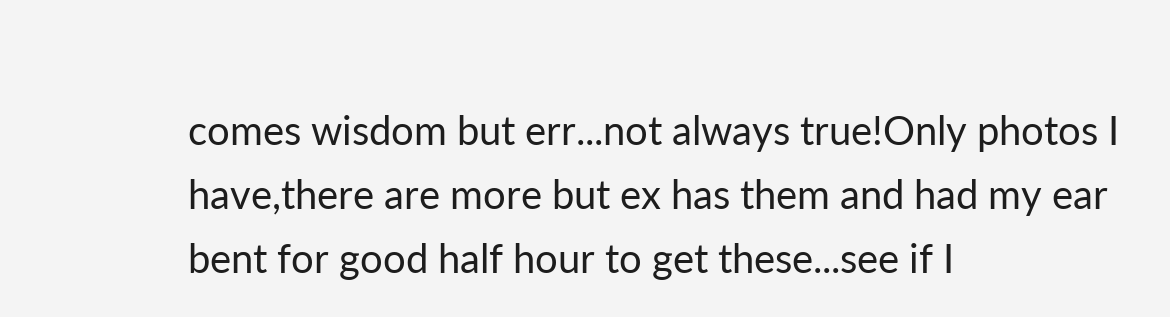comes wisdom but err...not always true!Only photos I have,there are more but ex has them and had my ear bent for good half hour to get these...see if I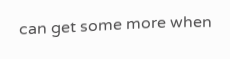can get some more when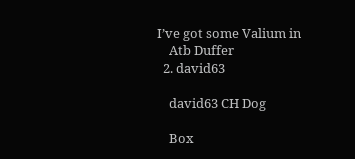I’ve got some Valium in
    Atb Duffer
  2. david63

    david63 CH Dog

    Box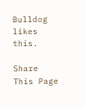Bulldog likes this.

Share This Page